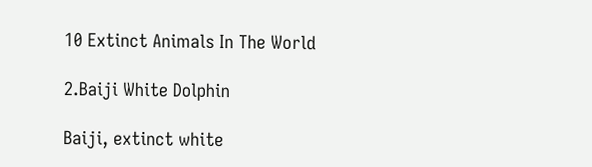10 Extinct Animals In The World

2.Baiji White Dolphin

Baiji, extinct white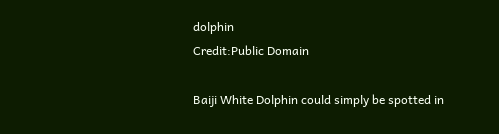dolphin
Credit:Public Domain

Baiji White Dolphin could simply be spotted in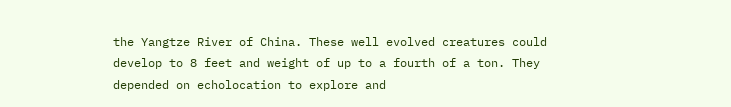the Yangtze River of China. These well evolved creatures could develop to 8 feet and weight of up to a fourth of a ton. They depended on echolocation to explore and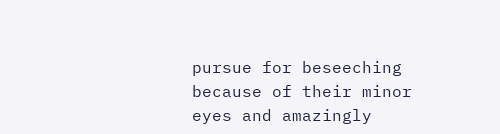pursue for beseeching because of their minor eyes and amazingly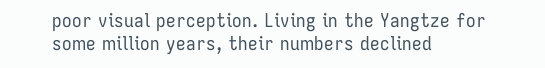poor visual perception. Living in the Yangtze for some million years, their numbers declined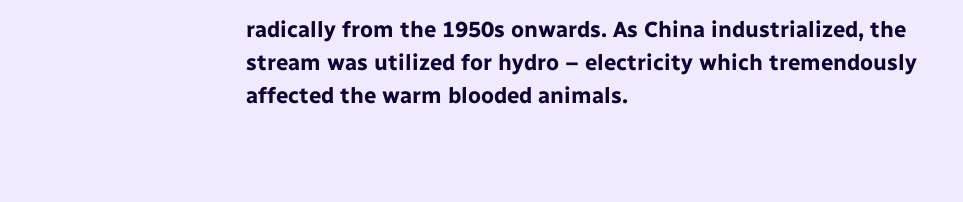radically from the 1950s onwards. As China industrialized, the stream was utilized for hydro – electricity which tremendously affected the warm blooded animals.